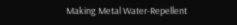Making Metal Water-Repellent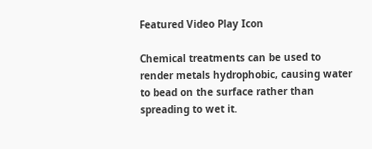Featured Video Play Icon

Chemical treatments can be used to render metals hydrophobic, causing water to bead on the surface rather than spreading to wet it.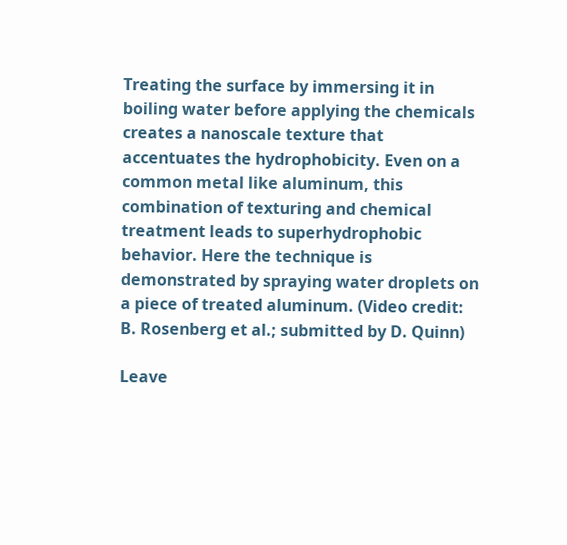Treating the surface by immersing it in boiling water before applying the chemicals creates a nanoscale texture that accentuates the hydrophobicity. Even on a common metal like aluminum, this combination of texturing and chemical treatment leads to superhydrophobic behavior. Here the technique is demonstrated by spraying water droplets on a piece of treated aluminum. (Video credit: B. Rosenberg et al.; submitted by D. Quinn)

Leave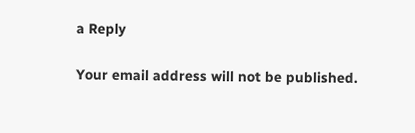a Reply

Your email address will not be published.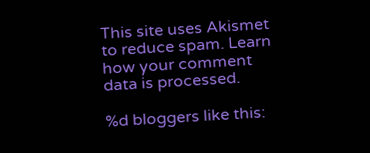This site uses Akismet to reduce spam. Learn how your comment data is processed.

%d bloggers like this: